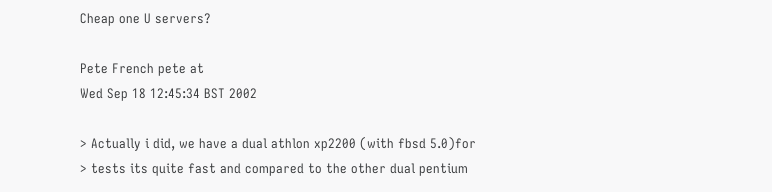Cheap one U servers?

Pete French pete at
Wed Sep 18 12:45:34 BST 2002

> Actually i did, we have a dual athlon xp2200 (with fbsd 5.0)for
> tests its quite fast and compared to the other dual pentium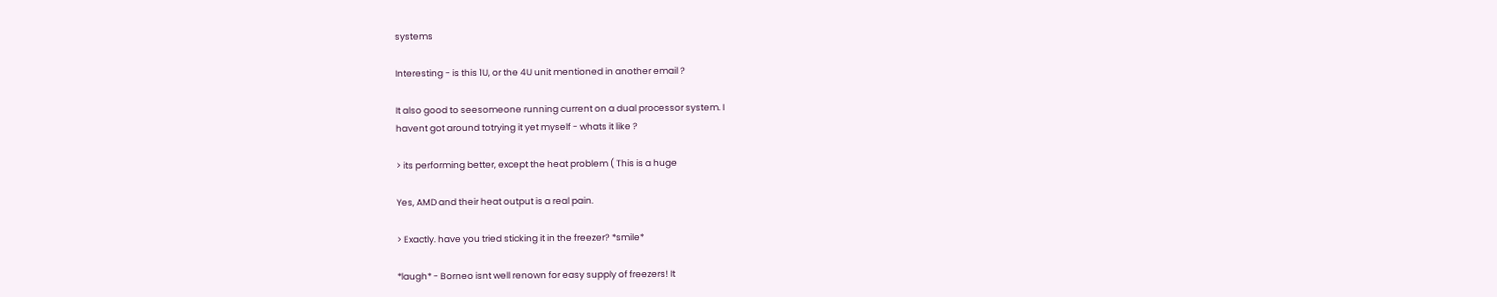systems

Interesting - is this 1U, or the 4U unit mentioned in another email ?

It also good to seesomeone running current on a dual processor system. I
havent got around totrying it yet myself - whats it like ?

> its performing better, except the heat problem ( This is a huge

Yes, AMD and their heat output is a real pain.

> Exactly. have you tried sticking it in the freezer? *smile*

*laugh* - Borneo isnt well renown for easy supply of freezers! It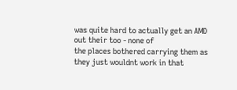was quite hard to actually get an AMD out their too - none of
the places bothered carrying them as they just wouldnt work in that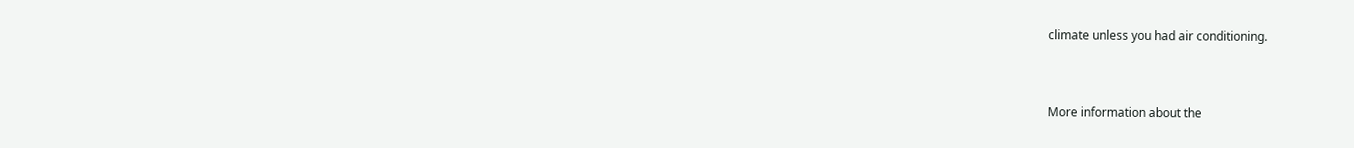climate unless you had air conditioning.


More information about the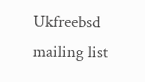Ukfreebsd mailing list